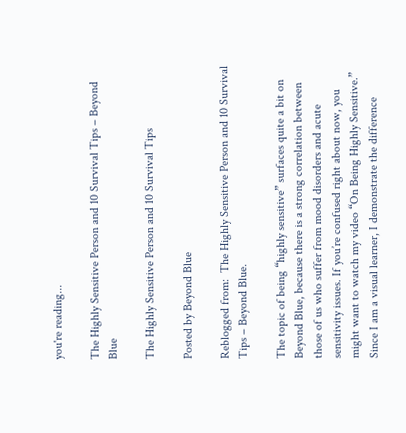you're reading...

The Highly Sensitive Person and 10 Survival Tips – Beyond Blue

The Highly Sensitive Person and 10 Survival Tips

Posted by Beyond Blue

Reblogged from:  The Highly Sensitive Person and 10 Survival Tips – Beyond Blue.

The topic of being “highly sensitive” surfaces quite a bit on Beyond Blue, because there is a strong correlation between those of us who suffer from mood disorders and acute sensitivity issues. If you’re confused right about now, you might want to watch my video “On Being Highly Sensitive.” Since I am a visual learner, I demonstrate the difference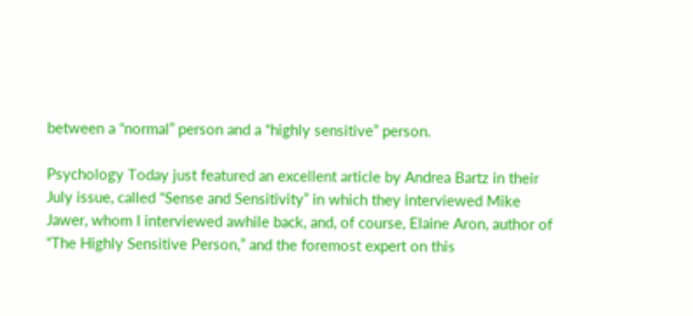between a “normal” person and a “highly sensitive” person.

Psychology Today just featured an excellent article by Andrea Bartz in their July issue, called “Sense and Sensitivity” in which they interviewed Mike Jawer, whom I interviewed awhile back, and, of course, Elaine Aron, author of “The Highly Sensitive Person,” and the foremost expert on this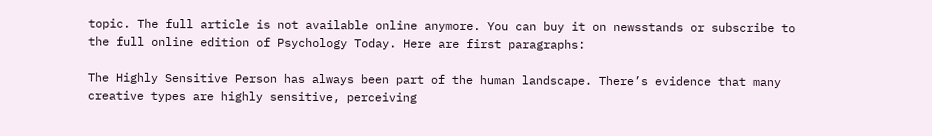topic. The full article is not available online anymore. You can buy it on newsstands or subscribe to the full online edition of Psychology Today. Here are first paragraphs:

The Highly Sensitive Person has always been part of the human landscape. There’s evidence that many creative types are highly sensitive, perceiving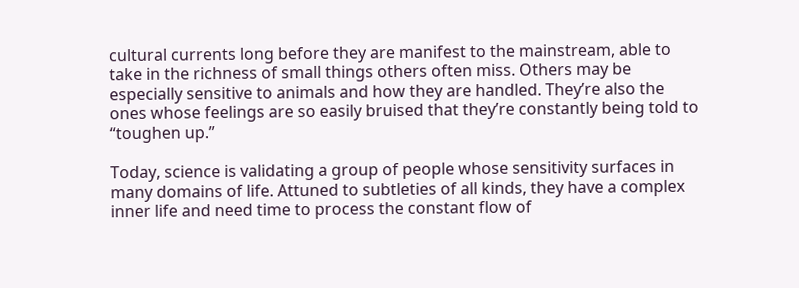cultural currents long before they are manifest to the mainstream, able to take in the richness of small things others often miss. Others may be especially sensitive to animals and how they are handled. They’re also the ones whose feelings are so easily bruised that they’re constantly being told to “toughen up.”

Today, science is validating a group of people whose sensitivity surfaces in many domains of life. Attuned to subtleties of all kinds, they have a complex inner life and need time to process the constant flow of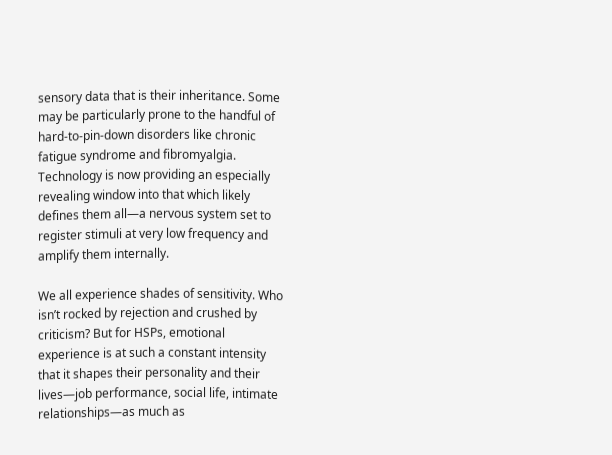sensory data that is their inheritance. Some may be particularly prone to the handful of hard-to-pin-down disorders like chronic fatigue syndrome and fibromyalgia. Technology is now providing an especially revealing window into that which likely defines them all—a nervous system set to register stimuli at very low frequency and amplify them internally.

We all experience shades of sensitivity. Who isn’t rocked by rejection and crushed by criticism? But for HSPs, emotional experience is at such a constant intensity that it shapes their personality and their lives—job performance, social life, intimate relationships—as much as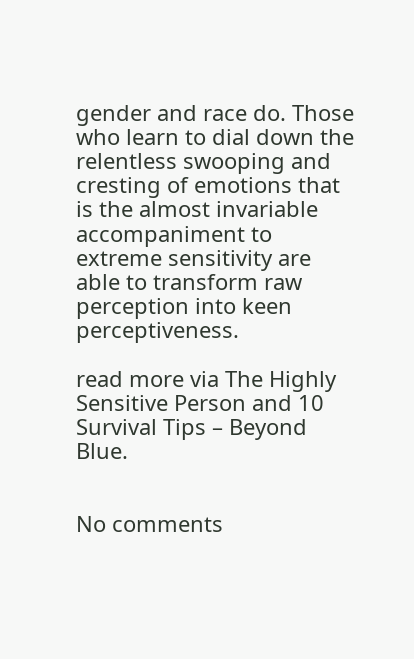gender and race do. Those who learn to dial down the relentless swooping and cresting of emotions that is the almost invariable accompaniment to extreme sensitivity are able to transform raw perception into keen perceptiveness.

read more via The Highly Sensitive Person and 10 Survival Tips – Beyond Blue.


No comments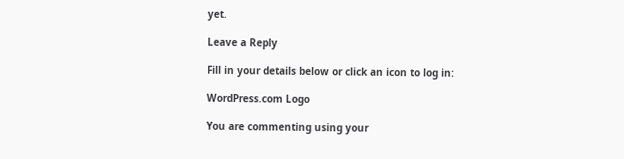yet.

Leave a Reply

Fill in your details below or click an icon to log in:

WordPress.com Logo

You are commenting using your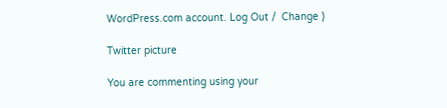WordPress.com account. Log Out /  Change )

Twitter picture

You are commenting using your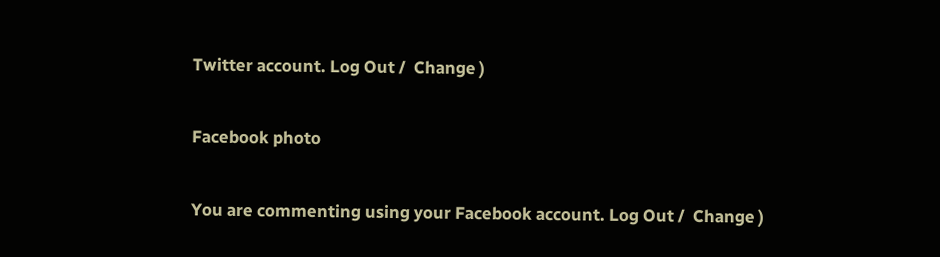Twitter account. Log Out /  Change )

Facebook photo

You are commenting using your Facebook account. Log Out /  Change )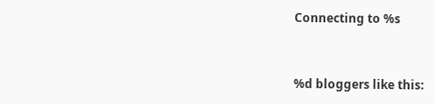Connecting to %s


%d bloggers like this: